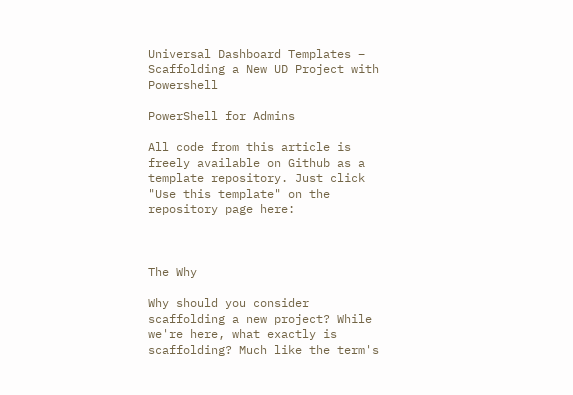Universal Dashboard Templates – Scaffolding a New UD Project with Powershell

PowerShell for Admins

All code from this article is freely available on Github as a template repository. Just click "Use this template" on the repository page here:



The Why

Why should you consider scaffolding a new project? While we're here, what exactly is scaffolding? Much like the term's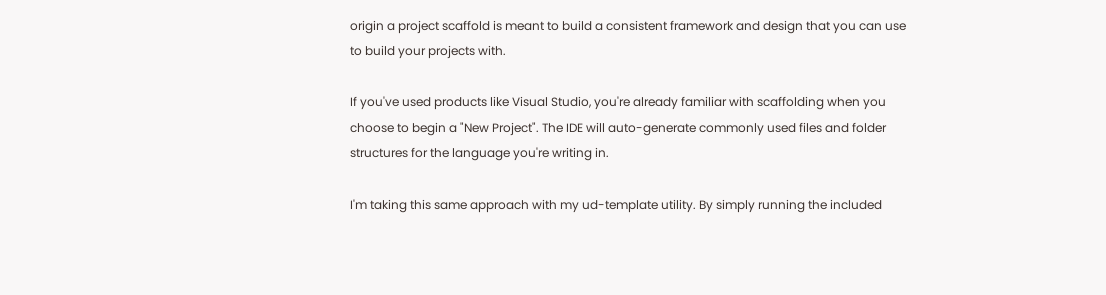origin a project scaffold is meant to build a consistent framework and design that you can use to build your projects with.

If you've used products like Visual Studio, you're already familiar with scaffolding when you choose to begin a "New Project". The IDE will auto-generate commonly used files and folder structures for the language you're writing in.

I'm taking this same approach with my ud-template utility. By simply running the included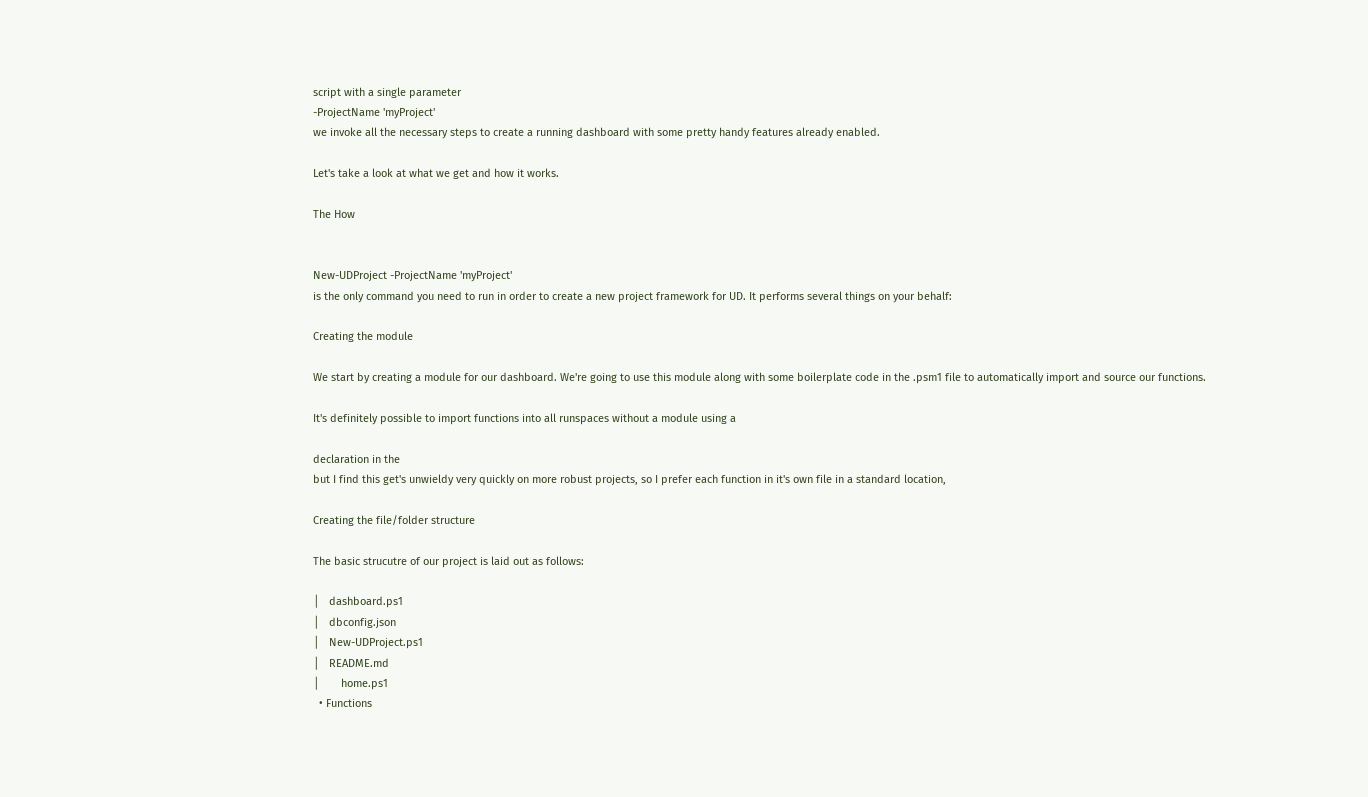script with a single parameter
-ProjectName 'myProject'
we invoke all the necessary steps to create a running dashboard with some pretty handy features already enabled.

Let's take a look at what we get and how it works.

The How


New-UDProject -ProjectName 'myProject'
is the only command you need to run in order to create a new project framework for UD. It performs several things on your behalf:

Creating the module

We start by creating a module for our dashboard. We're going to use this module along with some boilerplate code in the .psm1 file to automatically import and source our functions.

It's definitely possible to import functions into all runspaces without a module using a

declaration in the
but I find this get's unwieldy very quickly on more robust projects, so I prefer each function in it's own file in a standard location,

Creating the file/folder structure

The basic strucutre of our project is laid out as follows:

│   dashboard.ps1
│   dbconfig.json
│   New-UDProject.ps1
│   README.md
│       home.ps1
  • Functions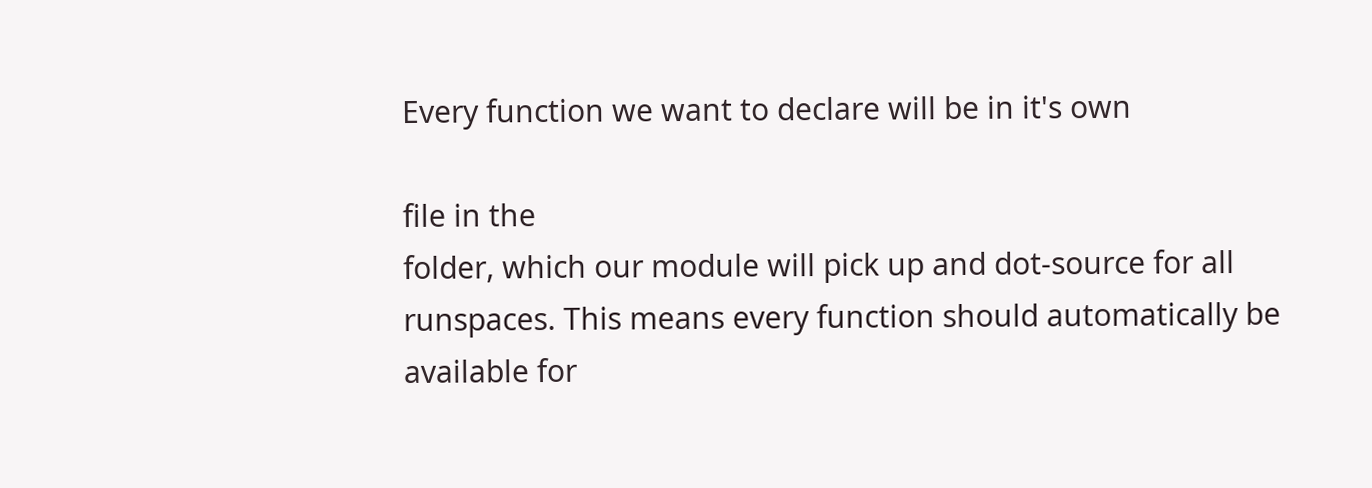Every function we want to declare will be in it's own

file in the
folder, which our module will pick up and dot-source for all runspaces. This means every function should automatically be available for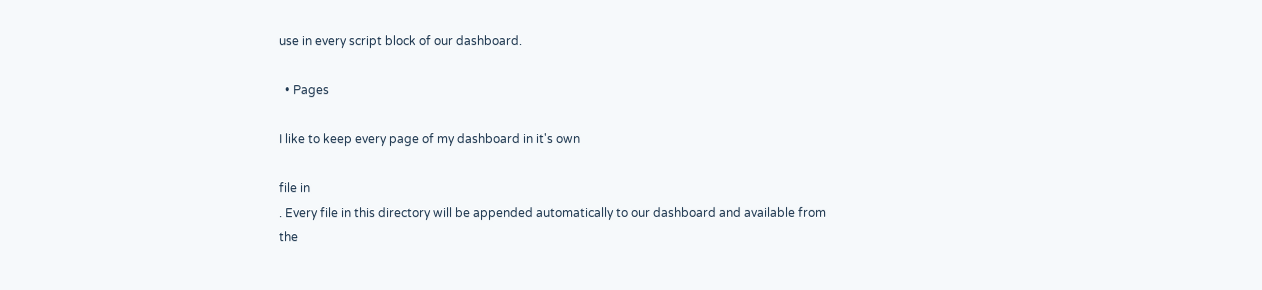use in every script block of our dashboard.

  • Pages

I like to keep every page of my dashboard in it's own

file in
. Every file in this directory will be appended automatically to our dashboard and available from the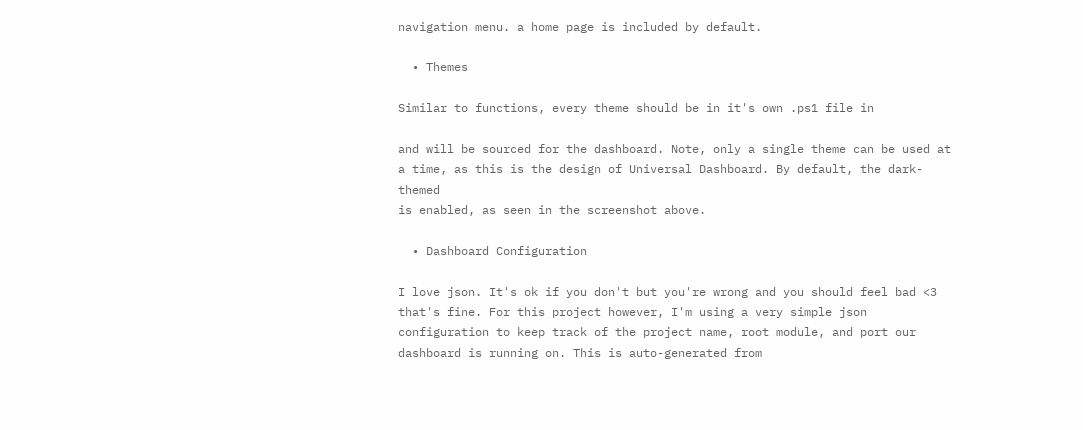navigation menu. a home page is included by default.

  • Themes

Similar to functions, every theme should be in it's own .ps1 file in

and will be sourced for the dashboard. Note, only a single theme can be used at a time, as this is the design of Universal Dashboard. By default, the dark-themed
is enabled, as seen in the screenshot above.

  • Dashboard Configuration

I love json. It's ok if you don't but you're wrong and you should feel bad <3 that's fine. For this project however, I'm using a very simple json configuration to keep track of the project name, root module, and port our dashboard is running on. This is auto-generated from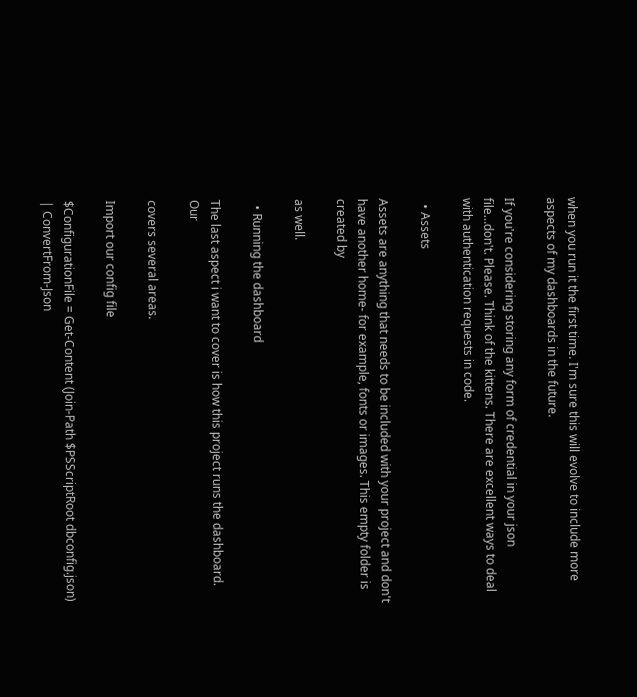when you run it the first time. I'm sure this will evolve to include more aspects of my dashboards in the future.

If you're considering storing any form of credential in your json file…don't. Please. Think of the kittens. There are excellent ways to deal with authentication requests in code.

  • Assets

Assets are anything that needs to be included with your project and don't have another home- for example, fonts or images. This empty folder is created by

as well.

  • Running the dashboard

The last aspect i want to cover is how this project runs the dashboard. Our

covers several areas.

Import our config file

$ConfigurationFile = Get-Content (Join-Path $PSScriptRoot dbconfig.json) | ConvertFrom-Json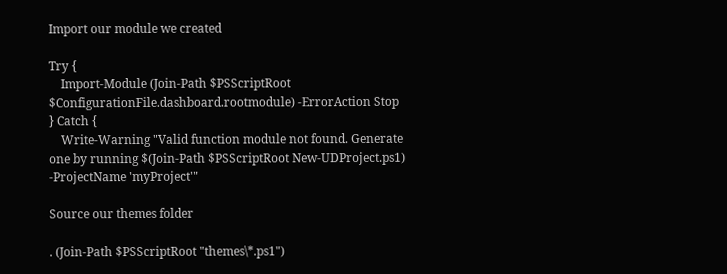Import our module we created

Try {
    Import-Module (Join-Path $PSScriptRoot $ConfigurationFile.dashboard.rootmodule) -ErrorAction Stop
} Catch {
    Write-Warning "Valid function module not found. Generate one by running $(Join-Path $PSScriptRoot New-UDProject.ps1) -ProjectName 'myProject'"

Source our themes folder

. (Join-Path $PSScriptRoot "themes\*.ps1")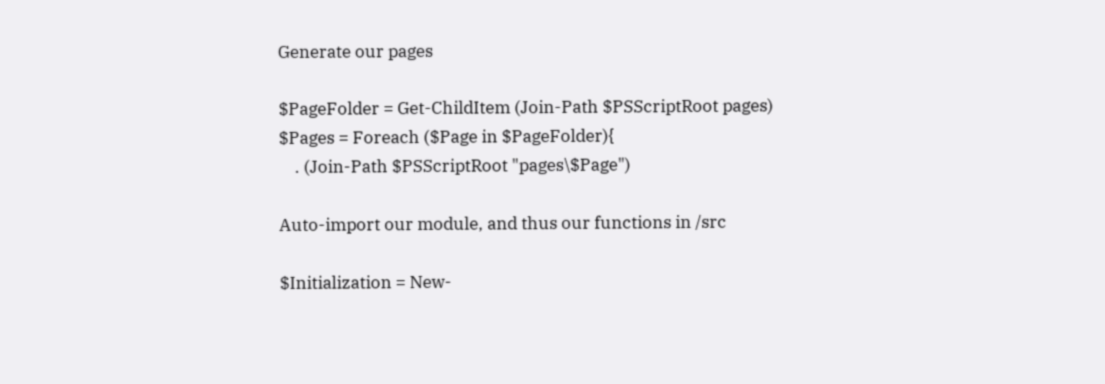Generate our pages

$PageFolder = Get-ChildItem (Join-Path $PSScriptRoot pages)
$Pages = Foreach ($Page in $PageFolder){
    . (Join-Path $PSScriptRoot "pages\$Page")

Auto-import our module, and thus our functions in /src

$Initialization = New-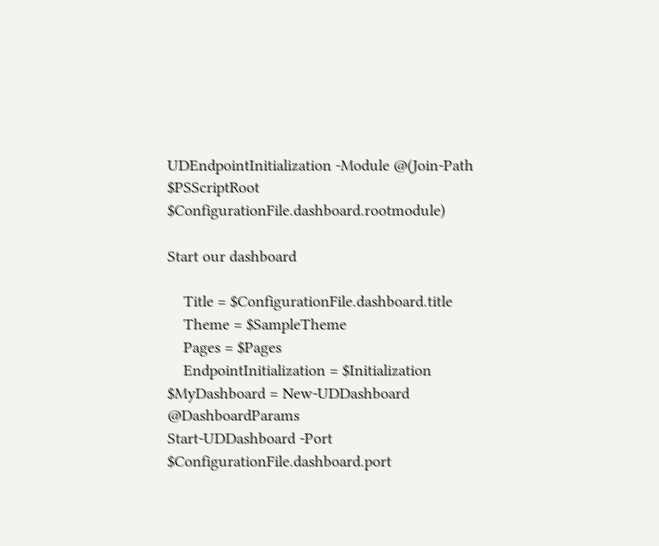UDEndpointInitialization -Module @(Join-Path $PSScriptRoot $ConfigurationFile.dashboard.rootmodule)

Start our dashboard

    Title = $ConfigurationFile.dashboard.title
    Theme = $SampleTheme
    Pages = $Pages
    EndpointInitialization = $Initialization
$MyDashboard = New-UDDashboard @DashboardParams
Start-UDDashboard -Port $ConfigurationFile.dashboard.port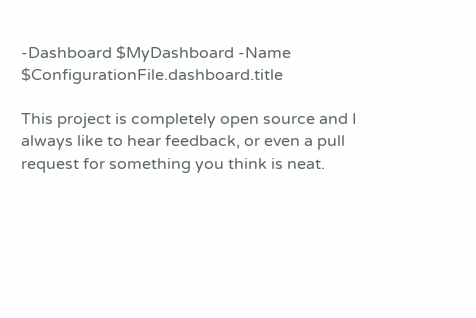-Dashboard $MyDashboard -Name $ConfigurationFile.dashboard.title

This project is completely open source and I always like to hear feedback, or even a pull request for something you think is neat.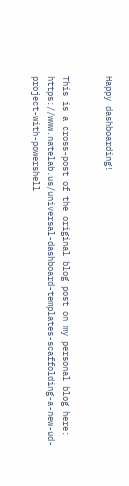Happy dashboarding!


This is a cross-post of the original blog post on my personal blog here: https://www.natelab.us/universal-dashboard-templates-scaffolding-a-new-ud-project-with-powershell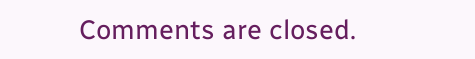Comments are closed.